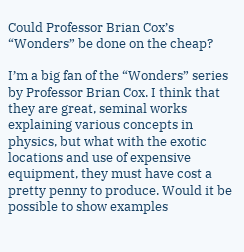Could Professor Brian Cox’s “Wonders” be done on the cheap?

I’m a big fan of the “Wonders” series by Professor Brian Cox. I think that they are great, seminal works explaining various concepts in physics, but what with the exotic locations and use of expensive equipment, they must have cost a pretty penny to produce. Would it be possible to show examples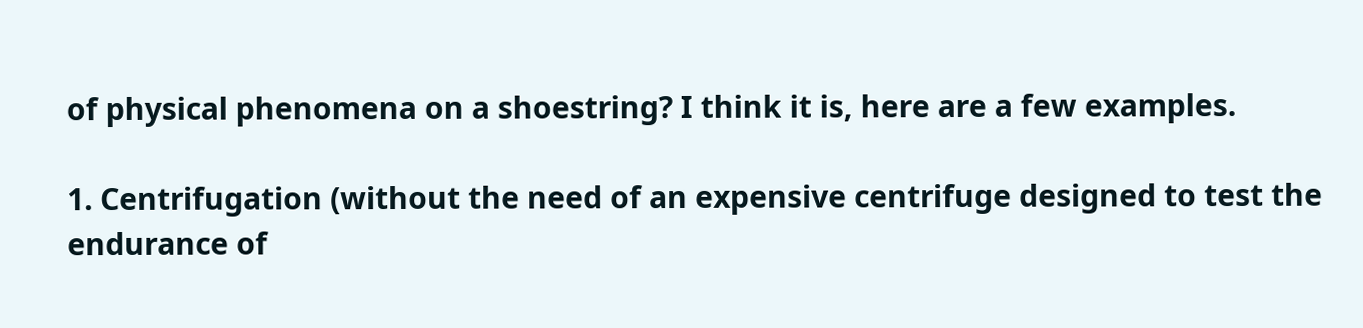of physical phenomena on a shoestring? I think it is, here are a few examples.

1. Centrifugation (without the need of an expensive centrifuge designed to test the endurance of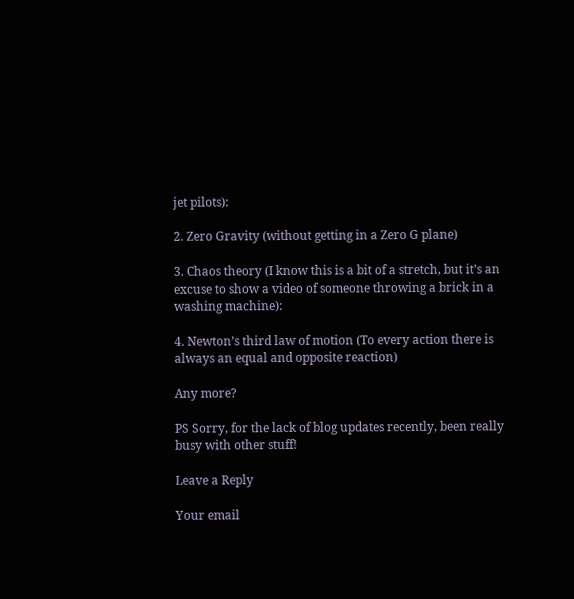jet pilots):

2. Zero Gravity (without getting in a Zero G plane)

3. Chaos theory (I know this is a bit of a stretch, but it’s an excuse to show a video of someone throwing a brick in a washing machine):

4. Newton’s third law of motion (To every action there is always an equal and opposite reaction)

Any more?

PS Sorry, for the lack of blog updates recently, been really busy with other stuff!

Leave a Reply

Your email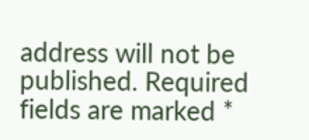address will not be published. Required fields are marked *